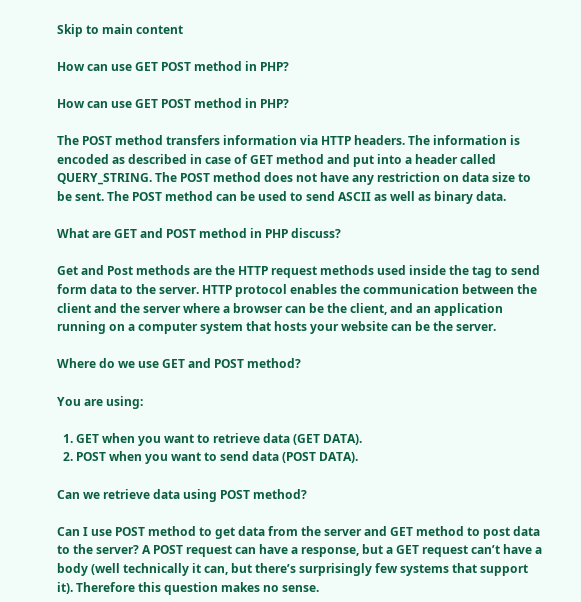Skip to main content

How can use GET POST method in PHP?

How can use GET POST method in PHP?

The POST method transfers information via HTTP headers. The information is encoded as described in case of GET method and put into a header called QUERY_STRING. The POST method does not have any restriction on data size to be sent. The POST method can be used to send ASCII as well as binary data.

What are GET and POST method in PHP discuss?

Get and Post methods are the HTTP request methods used inside the tag to send form data to the server. HTTP protocol enables the communication between the client and the server where a browser can be the client, and an application running on a computer system that hosts your website can be the server.

Where do we use GET and POST method?

You are using:

  1. GET when you want to retrieve data (GET DATA).
  2. POST when you want to send data (POST DATA).

Can we retrieve data using POST method?

Can I use POST method to get data from the server and GET method to post data to the server? A POST request can have a response, but a GET request can’t have a body (well technically it can, but there’s surprisingly few systems that support it). Therefore this question makes no sense.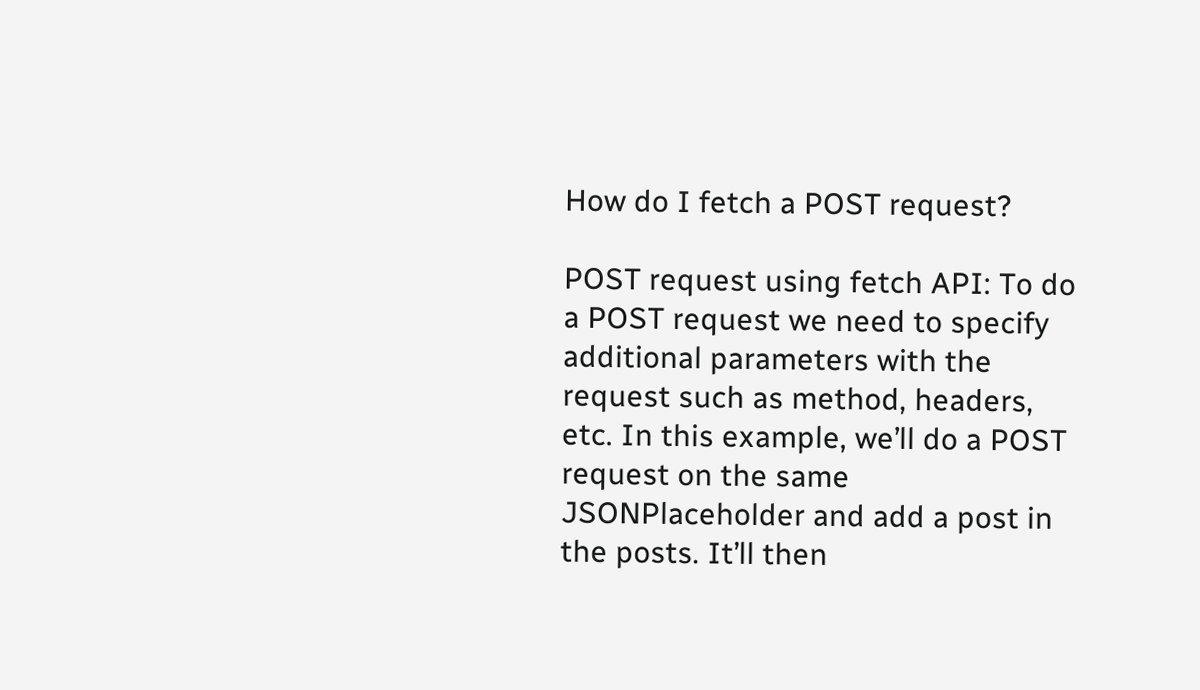How do I fetch a POST request?

POST request using fetch API: To do a POST request we need to specify additional parameters with the request such as method, headers, etc. In this example, we’ll do a POST request on the same JSONPlaceholder and add a post in the posts. It’ll then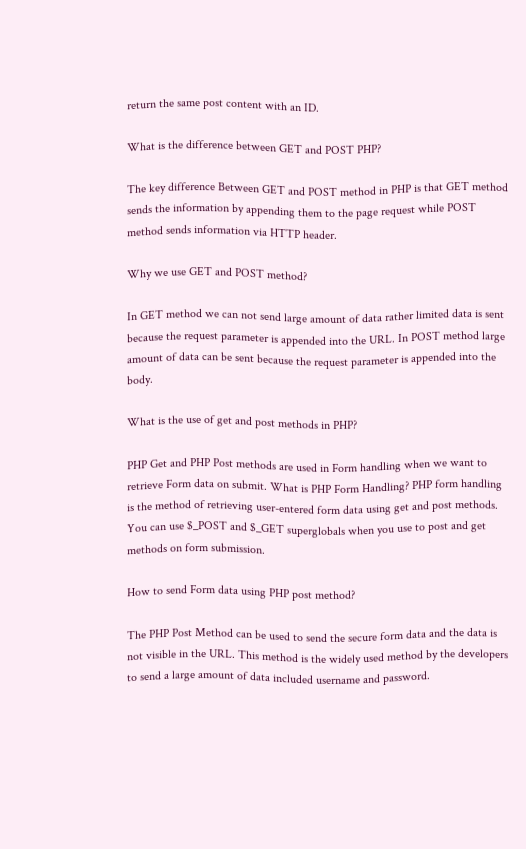return the same post content with an ID.

What is the difference between GET and POST PHP?

The key difference Between GET and POST method in PHP is that GET method sends the information by appending them to the page request while POST method sends information via HTTP header.

Why we use GET and POST method?

In GET method we can not send large amount of data rather limited data is sent because the request parameter is appended into the URL. In POST method large amount of data can be sent because the request parameter is appended into the body.

What is the use of get and post methods in PHP?

PHP Get and PHP Post methods are used in Form handling when we want to retrieve Form data on submit. What is PHP Form Handling? PHP form handling is the method of retrieving user-entered form data using get and post methods. You can use $_POST and $_GET superglobals when you use to post and get methods on form submission.

How to send Form data using PHP post method?

The PHP Post Method can be used to send the secure form data and the data is not visible in the URL. This method is the widely used method by the developers to send a large amount of data included username and password.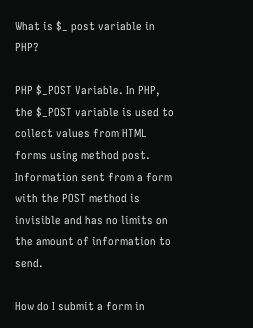What is $_ post variable in PHP?

PHP $_POST Variable. In PHP, the $_POST variable is used to collect values from HTML forms using method post. Information sent from a form with the POST method is invisible and has no limits on the amount of information to send.

How do I submit a form in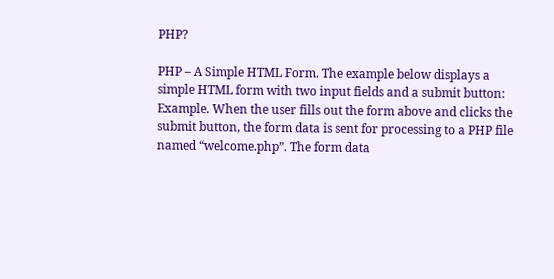PHP?

PHP – A Simple HTML Form. The example below displays a simple HTML form with two input fields and a submit button: Example. When the user fills out the form above and clicks the submit button, the form data is sent for processing to a PHP file named “welcome.php”. The form data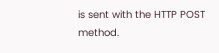is sent with the HTTP POST method.